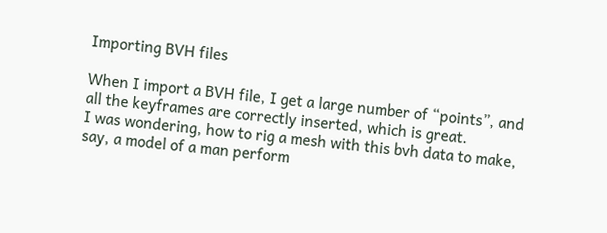Importing BVH files

When I import a BVH file, I get a large number of “points”, and all the keyframes are correctly inserted, which is great.
I was wondering, how to rig a mesh with this bvh data to make, say, a model of a man perform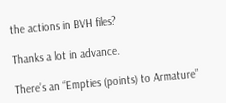the actions in BVH files?

Thanks a lot in advance.

There’s an “Empties (points) to Armature”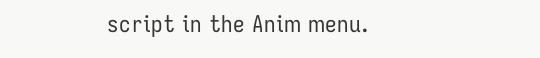script in the Anim menu.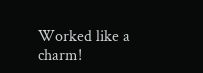Worked like a charm!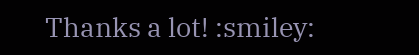Thanks a lot! :smiley: